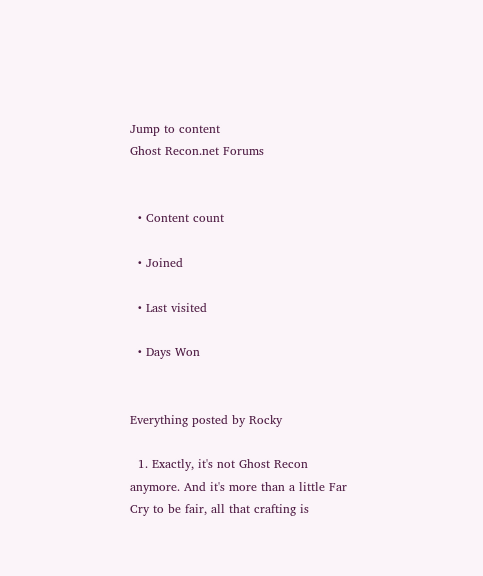Jump to content
Ghost Recon.net Forums


  • Content count

  • Joined

  • Last visited

  • Days Won


Everything posted by Rocky

  1. Exactly, it's not Ghost Recon anymore. And it's more than a little Far Cry to be fair, all that crafting is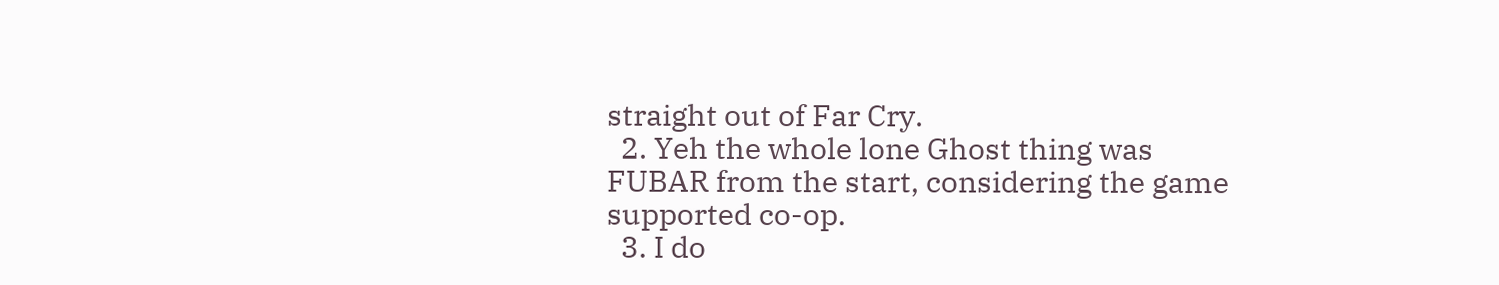straight out of Far Cry.
  2. Yeh the whole lone Ghost thing was FUBAR from the start, considering the game supported co-op.
  3. I do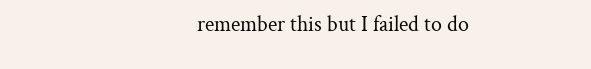remember this but I failed to do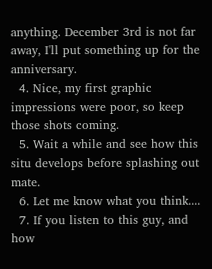anything. December 3rd is not far away, I'll put something up for the anniversary.
  4. Nice, my first graphic impressions were poor, so keep those shots coming.
  5. Wait a while and see how this situ develops before splashing out mate.
  6. Let me know what you think....
  7. If you listen to this guy, and how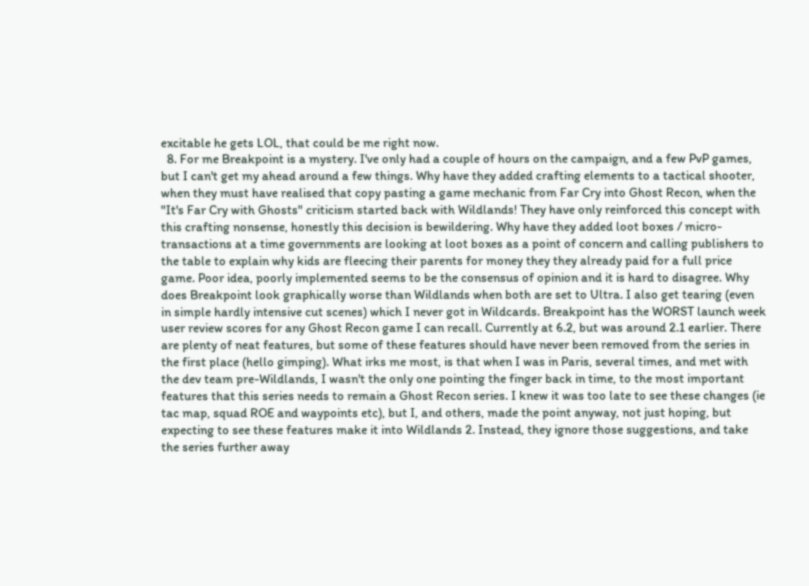excitable he gets LOL, that could be me right now.
  8. For me Breakpoint is a mystery. I've only had a couple of hours on the campaign, and a few PvP games, but I can't get my ahead around a few things. Why have they added crafting elements to a tactical shooter, when they must have realised that copy pasting a game mechanic from Far Cry into Ghost Recon, when the "It's Far Cry with Ghosts" criticism started back with Wildlands! They have only reinforced this concept with this crafting nonsense, honestly this decision is bewildering. Why have they added loot boxes / micro-transactions at a time governments are looking at loot boxes as a point of concern and calling publishers to the table to explain why kids are fleecing their parents for money they they already paid for a full price game. Poor idea, poorly implemented seems to be the consensus of opinion and it is hard to disagree. Why does Breakpoint look graphically worse than Wildlands when both are set to Ultra. I also get tearing (even in simple hardly intensive cut scenes) which I never got in Wildcards. Breakpoint has the WORST launch week user review scores for any Ghost Recon game I can recall. Currently at 6.2, but was around 2.1 earlier. There are plenty of neat features, but some of these features should have never been removed from the series in the first place (hello gimping). What irks me most, is that when I was in Paris, several times, and met with the dev team pre-Wildlands, I wasn't the only one pointing the finger back in time, to the most important features that this series needs to remain a Ghost Recon series. I knew it was too late to see these changes (ie tac map, squad ROE and waypoints etc), but I, and others, made the point anyway, not just hoping, but expecting to see these features make it into Wildlands 2. Instead, they ignore those suggestions, and take the series further away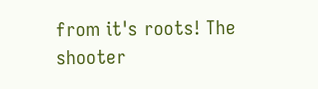from it's roots! The shooter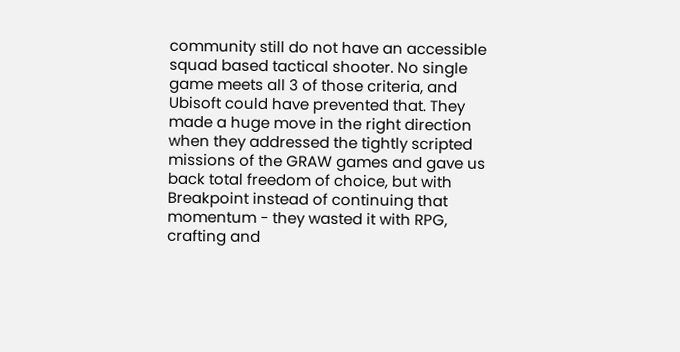community still do not have an accessible squad based tactical shooter. No single game meets all 3 of those criteria, and Ubisoft could have prevented that. They made a huge move in the right direction when they addressed the tightly scripted missions of the GRAW games and gave us back total freedom of choice, but with Breakpoint instead of continuing that momentum - they wasted it with RPG, crafting and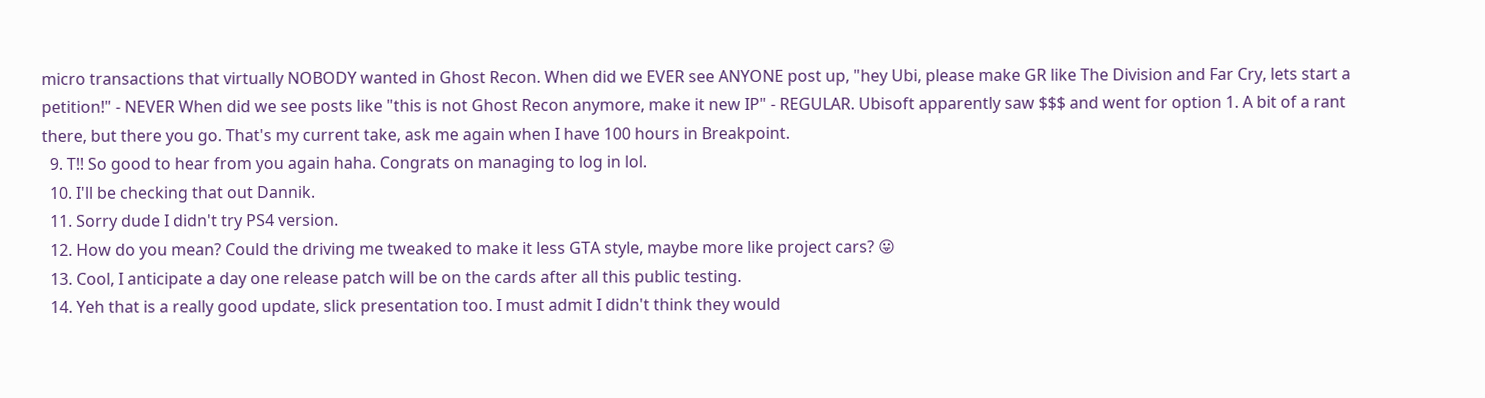micro transactions that virtually NOBODY wanted in Ghost Recon. When did we EVER see ANYONE post up, "hey Ubi, please make GR like The Division and Far Cry, lets start a petition!" - NEVER When did we see posts like "this is not Ghost Recon anymore, make it new IP" - REGULAR. Ubisoft apparently saw $$$ and went for option 1. A bit of a rant there, but there you go. That's my current take, ask me again when I have 100 hours in Breakpoint.
  9. T!! So good to hear from you again haha. Congrats on managing to log in lol.
  10. I'll be checking that out Dannik.
  11. Sorry dude I didn't try PS4 version.
  12. How do you mean? Could the driving me tweaked to make it less GTA style, maybe more like project cars? 😛
  13. Cool, I anticipate a day one release patch will be on the cards after all this public testing.
  14. Yeh that is a really good update, slick presentation too. I must admit I didn't think they would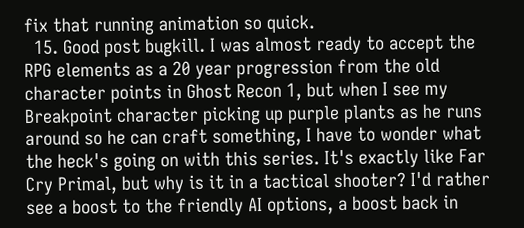fix that running animation so quick.
  15. Good post bugkill. I was almost ready to accept the RPG elements as a 20 year progression from the old character points in Ghost Recon 1, but when I see my Breakpoint character picking up purple plants as he runs around so he can craft something, I have to wonder what the heck's going on with this series. It's exactly like Far Cry Primal, but why is it in a tactical shooter? I'd rather see a boost to the friendly AI options, a boost back in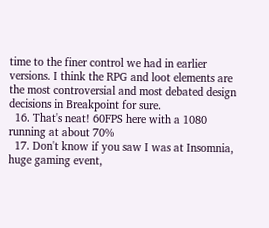time to the finer control we had in earlier versions. I think the RPG and loot elements are the most controversial and most debated design decisions in Breakpoint for sure.
  16. That's neat! 60FPS here with a 1080 running at about 70%
  17. Don't know if you saw I was at Insomnia, huge gaming event,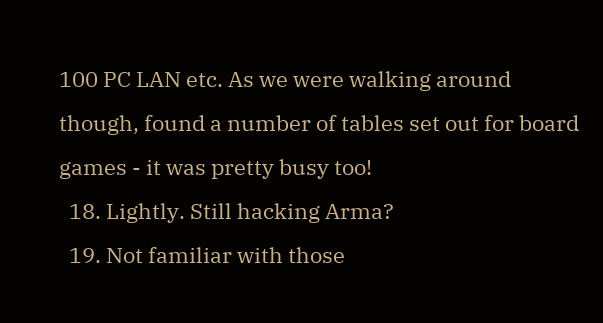100 PC LAN etc. As we were walking around though, found a number of tables set out for board games - it was pretty busy too!
  18. Lightly. Still hacking Arma?
  19. Not familiar with those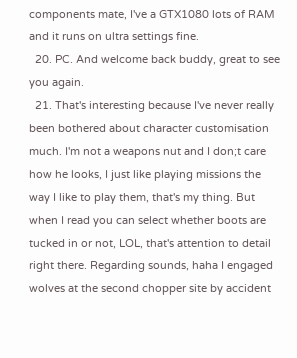components mate, I've a GTX1080 lots of RAM and it runs on ultra settings fine.
  20. PC. And welcome back buddy, great to see you again.
  21. That's interesting because I've never really been bothered about character customisation much. I'm not a weapons nut and I don;t care how he looks, I just like playing missions the way I like to play them, that's my thing. But when I read you can select whether boots are tucked in or not, LOL, that's attention to detail right there. Regarding sounds, haha I engaged wolves at the second chopper site by accident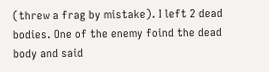(threw a frag by mistake). I left 2 dead bodies. One of the enemy foind the dead body and said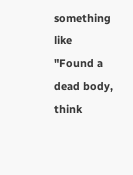something like "Found a dead body, think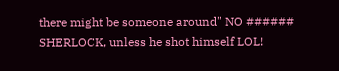there might be someone around" NO ###### SHERLOCK, unless he shot himself LOL!